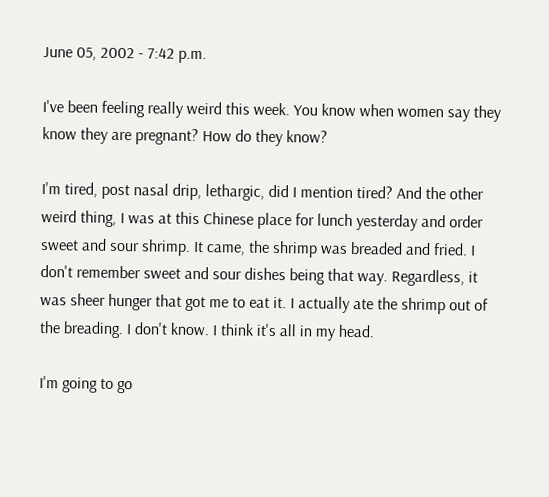June 05, 2002 - 7:42 p.m.

I've been feeling really weird this week. You know when women say they know they are pregnant? How do they know?

I'm tired, post nasal drip, lethargic, did I mention tired? And the other weird thing, I was at this Chinese place for lunch yesterday and order sweet and sour shrimp. It came, the shrimp was breaded and fried. I don't remember sweet and sour dishes being that way. Regardless, it was sheer hunger that got me to eat it. I actually ate the shrimp out of the breading. I don't know. I think it's all in my head.

I'm going to go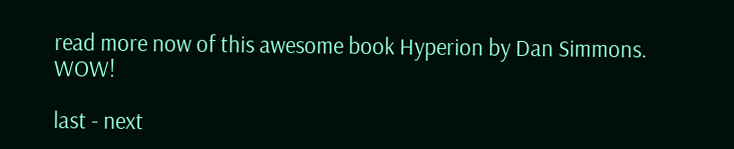read more now of this awesome book Hyperion by Dan Simmons. WOW!

last - next